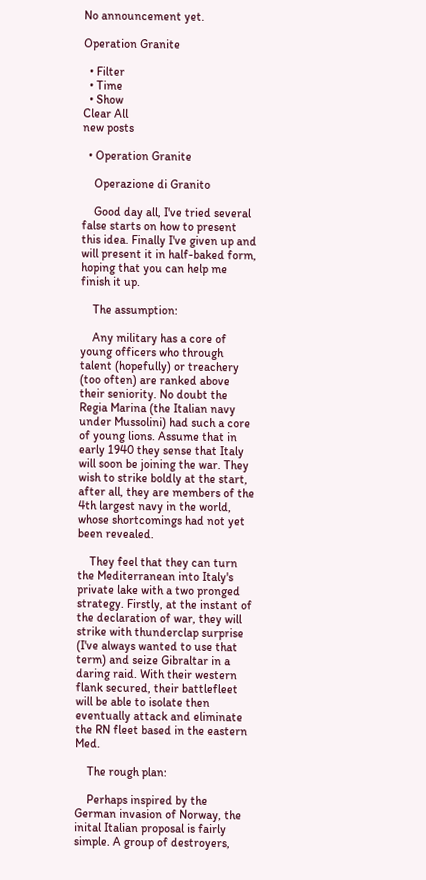No announcement yet.

Operation Granite

  • Filter
  • Time
  • Show
Clear All
new posts

  • Operation Granite

    Operazione di Granito

    Good day all, I've tried several false starts on how to present this idea. Finally I've given up and will present it in half-baked form, hoping that you can help me finish it up.

    The assumption:

    Any military has a core of young officers who through talent (hopefully) or treachery (too often) are ranked above their seniority. No doubt the Regia Marina (the Italian navy under Mussolini) had such a core of young lions. Assume that in early 1940 they sense that Italy will soon be joining the war. They wish to strike boldly at the start, after all, they are members of the 4th largest navy in the world, whose shortcomings had not yet been revealed.

    They feel that they can turn the Mediterranean into Italy's private lake with a two pronged strategy. Firstly, at the instant of the declaration of war, they will strike with thunderclap surprise (I've always wanted to use that term) and seize Gibraltar in a daring raid. With their western flank secured, their battlefleet will be able to isolate then eventually attack and eliminate the RN fleet based in the eastern Med.

    The rough plan:

    Perhaps inspired by the German invasion of Norway, the inital Italian proposal is fairly simple. A group of destroyers,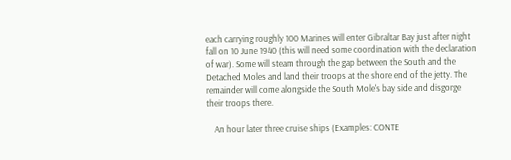each carrying roughly 100 Marines will enter Gibraltar Bay just after night fall on 10 June 1940 (this will need some coordination with the declaration of war). Some will steam through the gap between the South and the Detached Moles and land their troops at the shore end of the jetty. The remainder will come alongside the South Mole's bay side and disgorge their troops there.

    An hour later three cruise ships (Examples: CONTE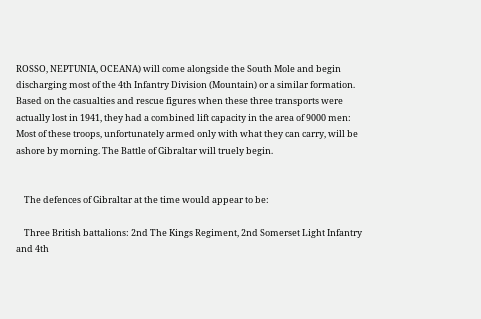ROSSO, NEPTUNIA, OCEANA) will come alongside the South Mole and begin discharging most of the 4th Infantry Division (Mountain) or a similar formation. Based on the casualties and rescue figures when these three transports were actually lost in 1941, they had a combined lift capacity in the area of 9000 men: Most of these troops, unfortunately armed only with what they can carry, will be ashore by morning. The Battle of Gibraltar will truely begin.


    The defences of Gibraltar at the time would appear to be:

    Three British battalions: 2nd The Kings Regiment, 2nd Somerset Light Infantry and 4th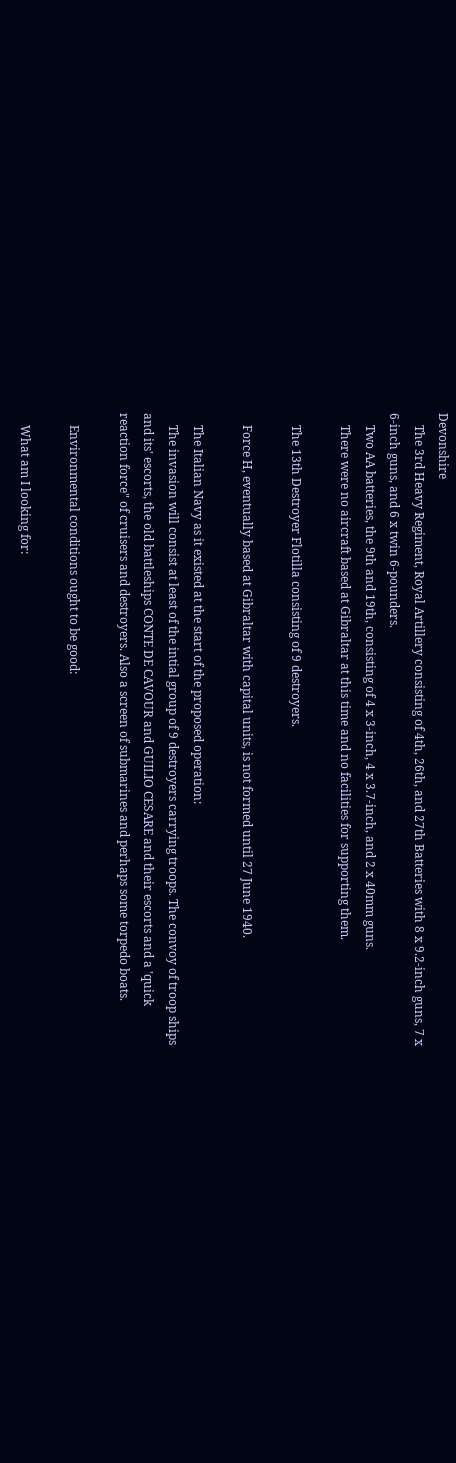Devonshire
    The 3rd Heavy Regiment, Royal Artillery consisting of 4th, 26th, and 27th Batteries with 8 x 9.2-inch guns, 7 x 6-inch guns, and 6 x twin 6-pounders.
    Two AA batteries, the 9th and 19th, consisting of 4 x 3-inch, 4 x 3.7-inch, and 2 x 40mm guns.
    There were no aircraft based at Gibraltar at this time and no facilities for supporting them.

    The 13th Destroyer Flotilla consisting of 9 destroyers.

    Force H, eventually based at Gibraltar with capital units, is not formed until 27 June 1940.

    The Italian Navy as it existed at the start of the proposed operation:
    The invasion will consist at least of the intial group of 9 destroyers carrying troops. The convoy of troop ships and its' escorts, the old battleships CONTE DE CAVOUR and GUILIO CESARE and their escorts and a 'quick reaction force" of cruisers and destroyers. Also a screen of submarines and perhaps some torpedo boats.

    Environmental conditions ought to be good:

    What am I looking for: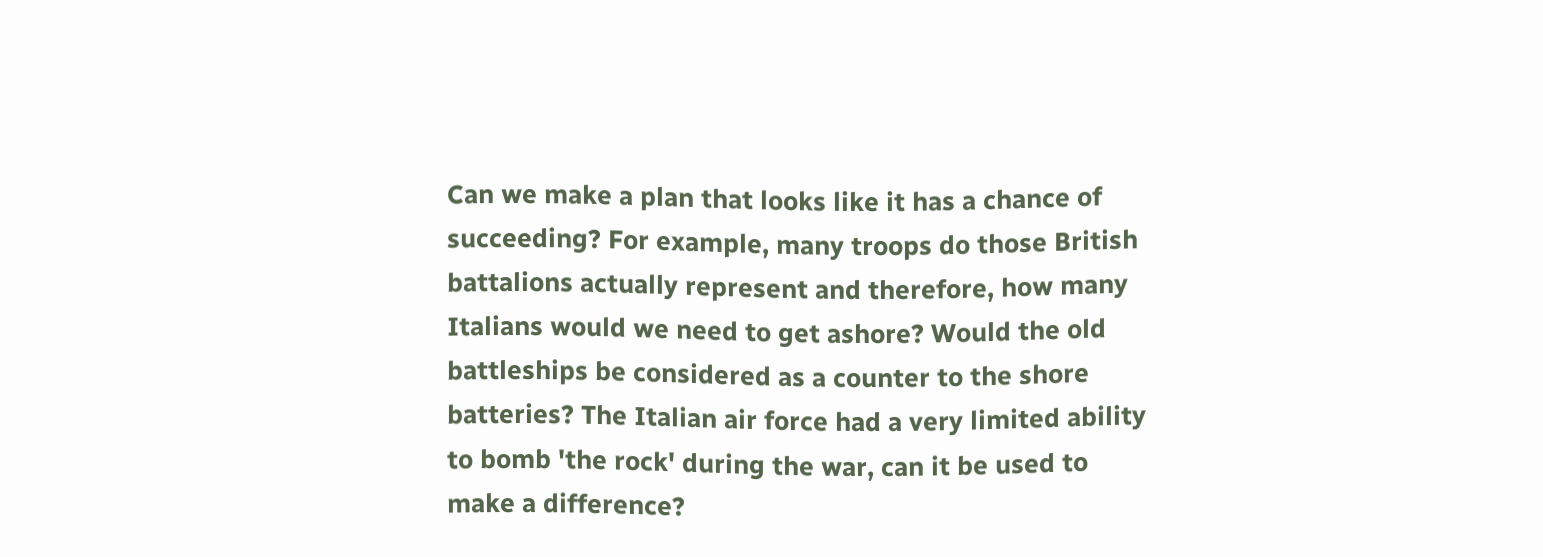Can we make a plan that looks like it has a chance of succeeding? For example, many troops do those British battalions actually represent and therefore, how many Italians would we need to get ashore? Would the old battleships be considered as a counter to the shore batteries? The Italian air force had a very limited ability to bomb 'the rock' during the war, can it be used to make a difference?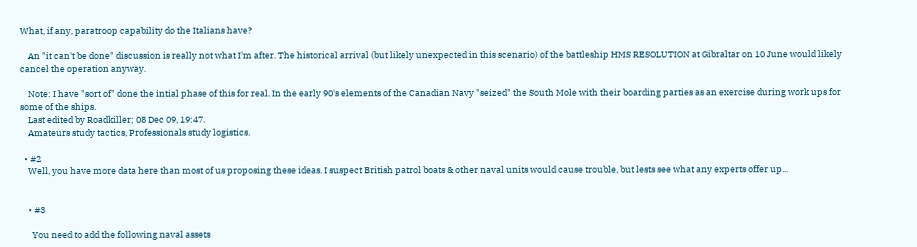What, if any, paratroop capability do the Italians have?

    An "it can't be done" discussion is really not what I'm after. The historical arrival (but likely unexpected in this scenario) of the battleship HMS RESOLUTION at Gibraltar on 10 June would likely cancel the operation anyway.

    Note: I have "sort of" done the intial phase of this for real. In the early 90's elements of the Canadian Navy "seized" the South Mole with their boarding parties as an exercise during work ups for some of the ships.
    Last edited by Roadkiller; 08 Dec 09, 19:47.
    Amateurs study tactics, Professionals study logistics.

  • #2
    Well, you have more data here than most of us proposing these ideas. I suspect British patrol boats & other naval units would cause trouble, but lests see what any experts offer up...


    • #3

      You need to add the following naval assets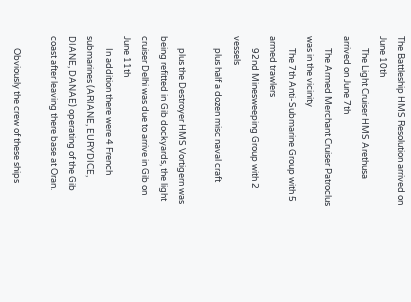The Battleship HMS Resolution arrived on June 10th
      The Light Cruiser HMS Arethusa arrived on June 7th
      The Armed Merchant Cruiser Patroclus was in the vicinity
      The 7th Anti-Submarine Group with 5 armed trawlers
      92nd Minesweeping Group with 2 vessels
      plus half a dozen misc naval craft

      plus the Destroyer HMS Vortigern was being refitted in Gib dockyards, the light cruiser Delhi was due to arrive in Gib on June 11th
      In addition there were 4 French submarines (ARIANE, EURYDICE, DIANE, DANAE) operating of the Gib coast after leaving there base at Oran.

      Obviously the crew of these ships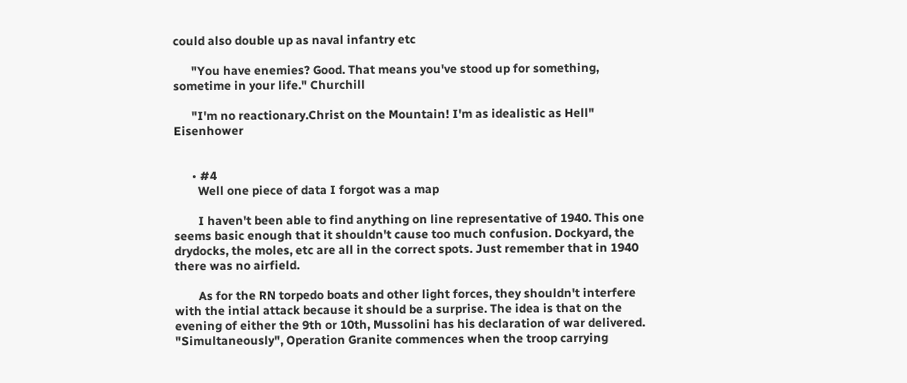could also double up as naval infantry etc

      "You have enemies? Good. That means you've stood up for something, sometime in your life." Churchill

      "I'm no reactionary.Christ on the Mountain! I'm as idealistic as Hell" Eisenhower


      • #4
        Well one piece of data I forgot was a map

        I haven't been able to find anything on line representative of 1940. This one seems basic enough that it shouldn't cause too much confusion. Dockyard, the drydocks, the moles, etc are all in the correct spots. Just remember that in 1940 there was no airfield.

        As for the RN torpedo boats and other light forces, they shouldn't interfere with the intial attack because it should be a surprise. The idea is that on the evening of either the 9th or 10th, Mussolini has his declaration of war delivered. "Simultaneously", Operation Granite commences when the troop carrying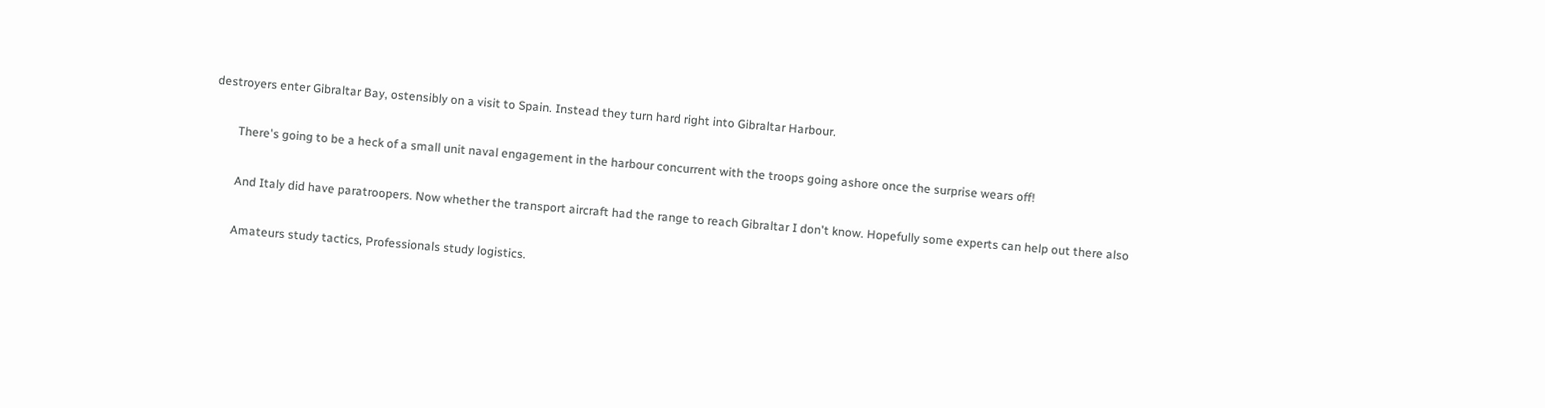destroyers enter Gibraltar Bay, ostensibly on a visit to Spain. Instead they turn hard right into Gibraltar Harbour.

        There's going to be a heck of a small unit naval engagement in the harbour concurrent with the troops going ashore once the surprise wears off!

        And Italy did have paratroopers. Now whether the transport aircraft had the range to reach Gibraltar I don't know. Hopefully some experts can help out there also

        Amateurs study tactics, Professionals study logistics.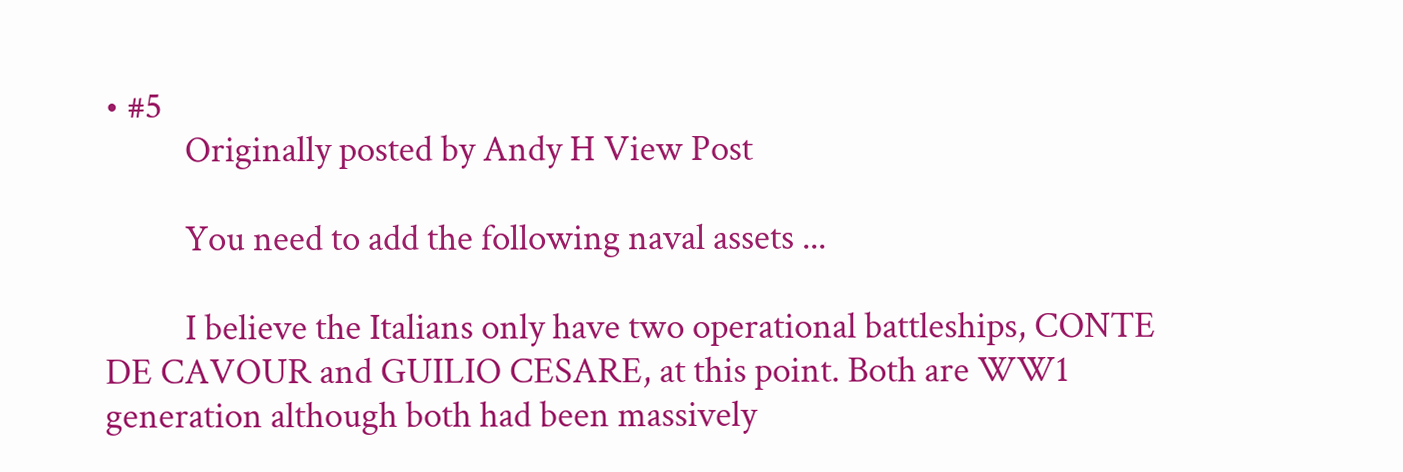• #5
          Originally posted by Andy H View Post

          You need to add the following naval assets ...

          I believe the Italians only have two operational battleships, CONTE DE CAVOUR and GUILIO CESARE, at this point. Both are WW1 generation although both had been massively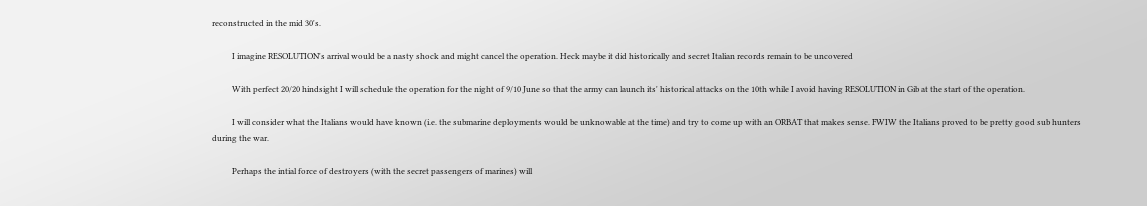reconstructed in the mid 30's.

          I imagine RESOLUTION's arrival would be a nasty shock and might cancel the operation. Heck maybe it did historically and secret Italian records remain to be uncovered

          With perfect 20/20 hindsight I will schedule the operation for the night of 9/10 June so that the army can launch its' historical attacks on the 10th while I avoid having RESOLUTION in Gib at the start of the operation.

          I will consider what the Italians would have known (i.e. the submarine deployments would be unknowable at the time) and try to come up with an ORBAT that makes sense. FWIW the Italians proved to be pretty good sub hunters during the war.

          Perhaps the intial force of destroyers (with the secret passengers of marines) will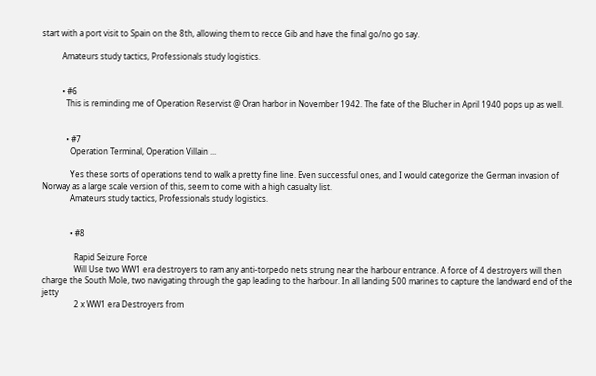start with a port visit to Spain on the 8th, allowing them to recce Gib and have the final go/no go say.

          Amateurs study tactics, Professionals study logistics.


          • #6
            This is reminding me of Operation Reservist @ Oran harbor in November 1942. The fate of the Blucher in April 1940 pops up as well.


            • #7
              Operation Terminal, Operation Villain ...

              Yes these sorts of operations tend to walk a pretty fine line. Even successful ones, and I would categorize the German invasion of Norway as a large scale version of this, seem to come with a high casualty list.
              Amateurs study tactics, Professionals study logistics.


              • #8

                Rapid Seizure Force
                Will Use two WW1 era destroyers to ram any anti-torpedo nets strung near the harbour entrance. A force of 4 destroyers will then charge the South Mole, two navigating through the gap leading to the harbour. In all landing 500 marines to capture the landward end of the jetty
                2 x WW1 era Destroyers from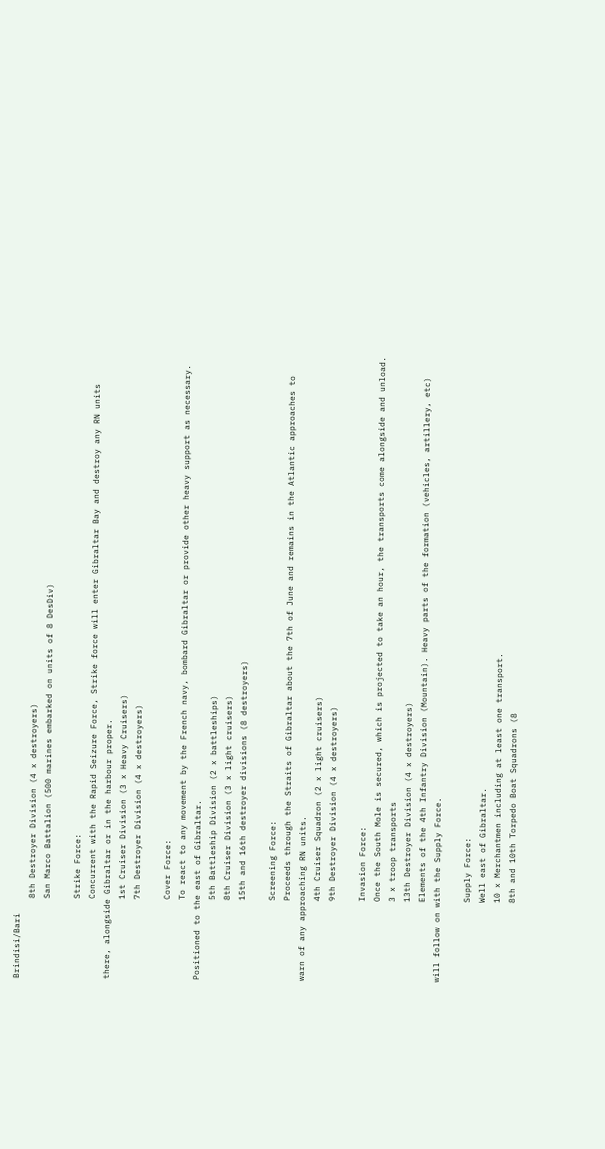Brindisi/Bari
                8th Destroyer Division (4 x destroyers)
                San Marco Battalion (500 marines embarked on units of 8 DesDiv)

                Strike Force:
                Concurrent with the Rapid Seizure Force, Strike force will enter Gibraltar Bay and destroy any RN units there, alongside Gibraltar or in the harbour proper.
                1st Cruiser Division (3 x Heavy Cruisers)
                7th Destroyer Division (4 x destroyers)

                Cover Force:
                To react to any movement by the French navy, bombard Gibraltar or provide other heavy support as necessary. Positioned to the east of Gibraltar.
                5th Battleship Division (2 x battleships)
                8th Cruiser Division (3 x light cruisers)
                15th and 16th destroyer divisions (8 destroyers)

                Screening Force:
                Proceeds through the Straits of Gibraltar about the 7th of June and remains in the Atlantic approaches to warn of any approaching RN units.
                4th Cruiser Squadron (2 x light cruisers)
                9th Destroyer Division (4 x destroyers)

                Invasion Force:
                Once the South Mole is secured, which is projected to take an hour, the transports come alongside and unload.
                3 x troop transports
                13th Destroyer Division (4 x destroyers)
                Elements of the 4th Infantry Division (Mountain). Heavy parts of the formation (vehicles, artillery, etc) will follow on with the Supply Force.

                Supply Force:
                Well east of Gibraltar.
                10 x Merchantmen including at least one transport.
                8th and 10th Torpedo Boat Squadrons (8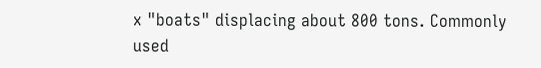x "boats" displacing about 800 tons. Commonly used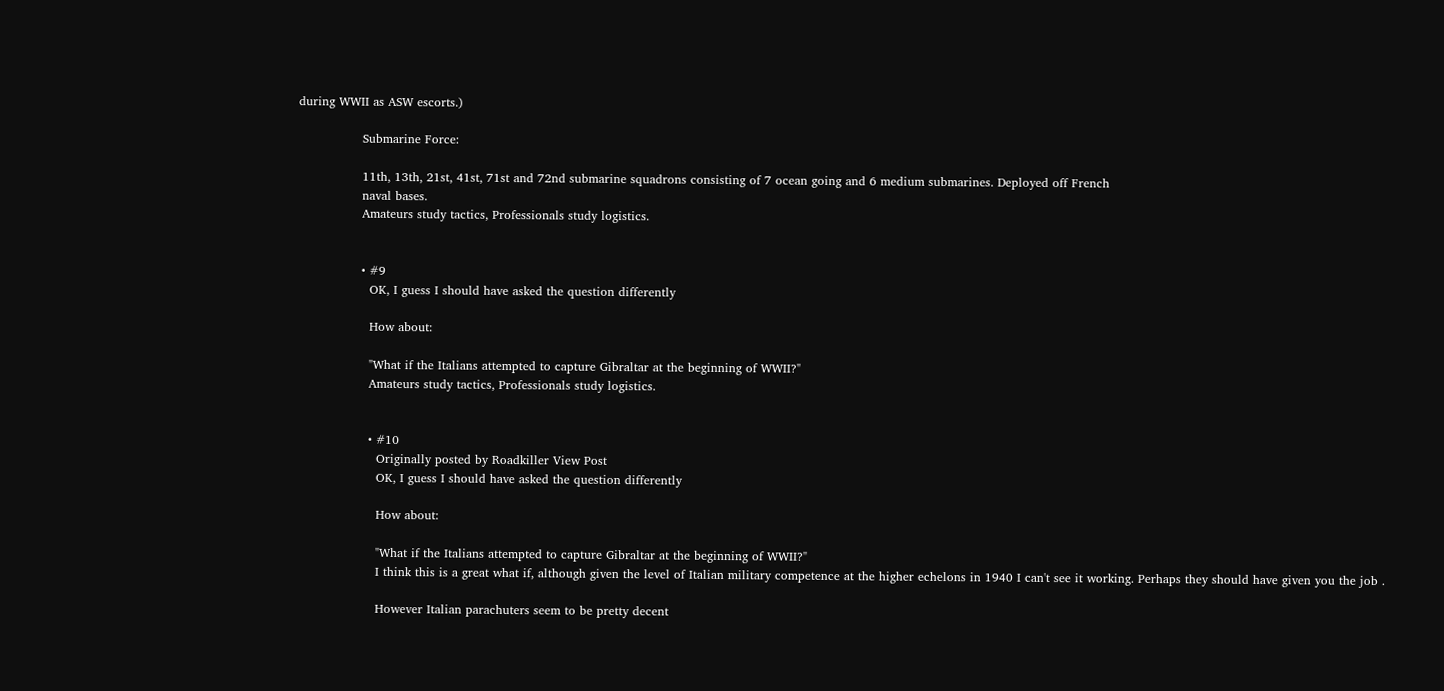during WWII as ASW escorts.)

                Submarine Force:

                11th, 13th, 21st, 41st, 71st and 72nd submarine squadrons consisting of 7 ocean going and 6 medium submarines. Deployed off French
                naval bases.
                Amateurs study tactics, Professionals study logistics.


                • #9
                  OK, I guess I should have asked the question differently

                  How about:

                  "What if the Italians attempted to capture Gibraltar at the beginning of WWII?"
                  Amateurs study tactics, Professionals study logistics.


                  • #10
                    Originally posted by Roadkiller View Post
                    OK, I guess I should have asked the question differently

                    How about:

                    "What if the Italians attempted to capture Gibraltar at the beginning of WWII?"
                    I think this is a great what if, although given the level of Italian military competence at the higher echelons in 1940 I can't see it working. Perhaps they should have given you the job .

                    However Italian parachuters seem to be pretty decent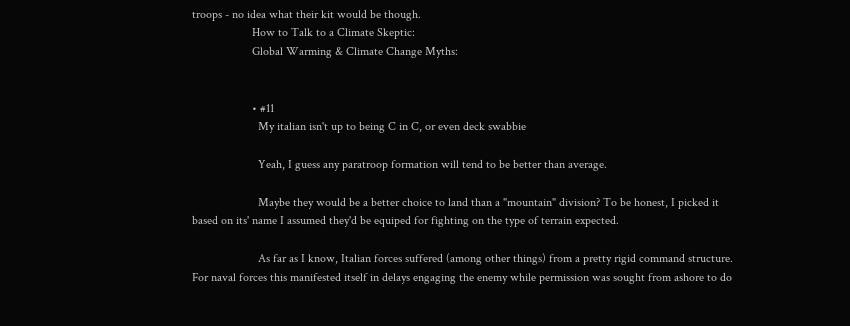troops - no idea what their kit would be though.
                    How to Talk to a Climate Skeptic:
                    Global Warming & Climate Change Myths:


                    • #11
                      My italian isn't up to being C in C, or even deck swabbie

                      Yeah, I guess any paratroop formation will tend to be better than average.

                      Maybe they would be a better choice to land than a "mountain" division? To be honest, I picked it based on its' name I assumed they'd be equiped for fighting on the type of terrain expected.

                      As far as I know, Italian forces suffered (among other things) from a pretty rigid command structure. For naval forces this manifested itself in delays engaging the enemy while permission was sought from ashore to do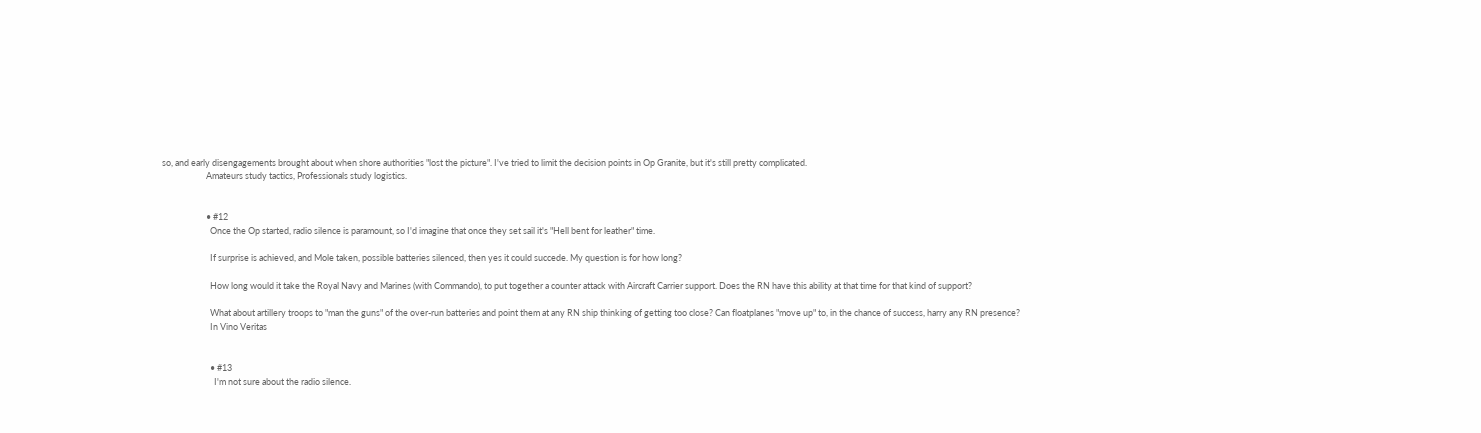so, and early disengagements brought about when shore authorities "lost the picture". I've tried to limit the decision points in Op Granite, but it's still pretty complicated.
                      Amateurs study tactics, Professionals study logistics.


                      • #12
                        Once the Op started, radio silence is paramount, so I'd imagine that once they set sail it's "Hell bent for leather" time.

                        If surprise is achieved, and Mole taken, possible batteries silenced, then yes it could succede. My question is for how long?

                        How long would it take the Royal Navy and Marines (with Commando), to put together a counter attack with Aircraft Carrier support. Does the RN have this ability at that time for that kind of support?

                        What about artillery troops to "man the guns" of the over-run batteries and point them at any RN ship thinking of getting too close? Can floatplanes "move up" to, in the chance of success, harry any RN presence?
                        In Vino Veritas


                        • #13
                          I'm not sure about the radio silence.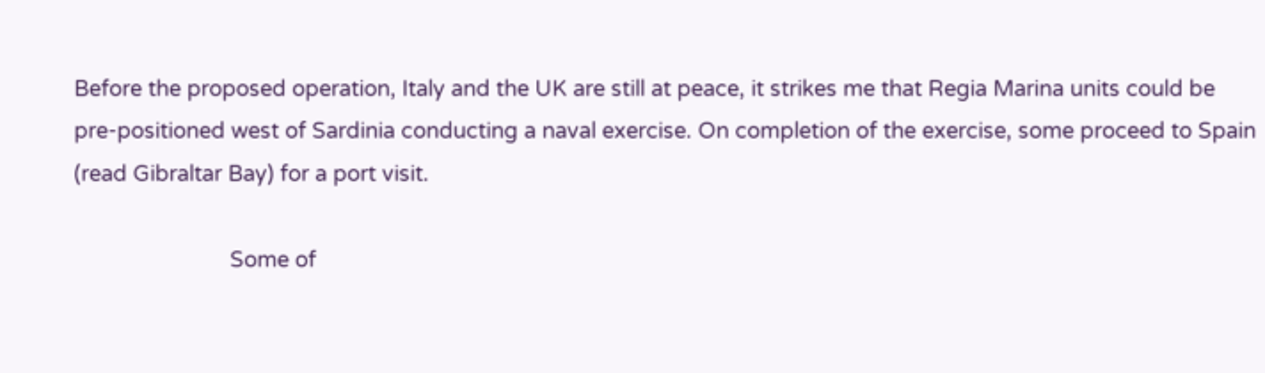Before the proposed operation, Italy and the UK are still at peace, it strikes me that Regia Marina units could be pre-positioned west of Sardinia conducting a naval exercise. On completion of the exercise, some proceed to Spain (read Gibraltar Bay) for a port visit.

                          Some of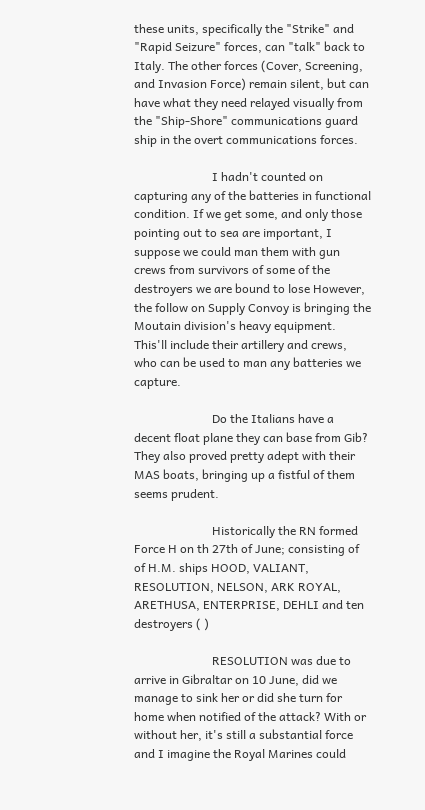these units, specifically the "Strike" and "Rapid Seizure" forces, can "talk" back to Italy. The other forces (Cover, Screening, and Invasion Force) remain silent, but can have what they need relayed visually from the "Ship-Shore" communications guard ship in the overt communications forces.

                          I hadn't counted on capturing any of the batteries in functional condition. If we get some, and only those pointing out to sea are important, I suppose we could man them with gun crews from survivors of some of the destroyers we are bound to lose However, the follow on Supply Convoy is bringing the Moutain division's heavy equipment. This'll include their artillery and crews, who can be used to man any batteries we capture.

                          Do the Italians have a decent float plane they can base from Gib? They also proved pretty adept with their MAS boats, bringing up a fistful of them seems prudent.

                          Historically the RN formed Force H on th 27th of June; consisting of of H.M. ships HOOD, VALIANT, RESOLUTION, NELSON, ARK ROYAL, ARETHUSA, ENTERPRISE, DEHLI and ten destroyers ( )

                          RESOLUTION was due to arrive in Gibraltar on 10 June, did we manage to sink her or did she turn for home when notified of the attack? With or without her, it's still a substantial force and I imagine the Royal Marines could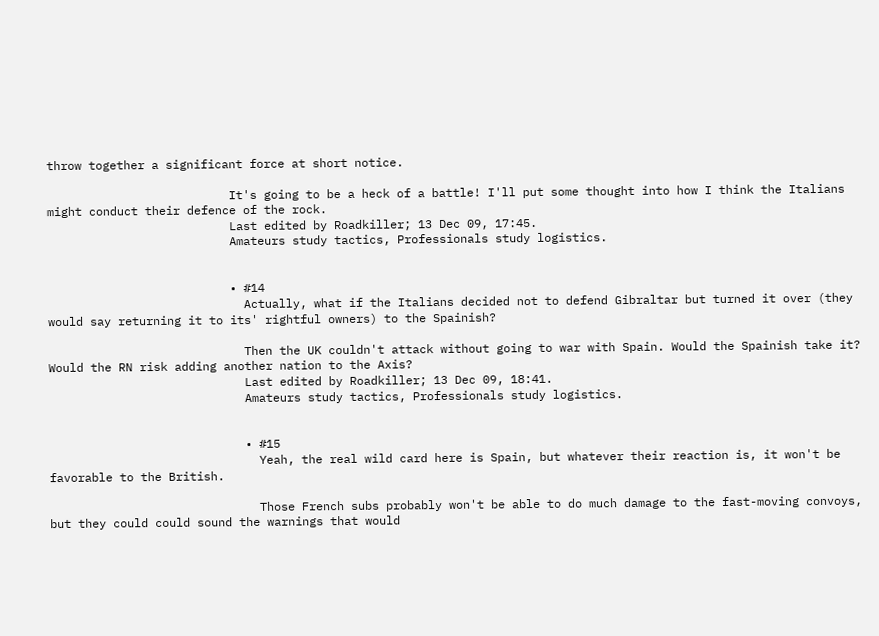throw together a significant force at short notice.

                          It's going to be a heck of a battle! I'll put some thought into how I think the Italians might conduct their defence of the rock.
                          Last edited by Roadkiller; 13 Dec 09, 17:45.
                          Amateurs study tactics, Professionals study logistics.


                          • #14
                            Actually, what if the Italians decided not to defend Gibraltar but turned it over (they would say returning it to its' rightful owners) to the Spainish?

                            Then the UK couldn't attack without going to war with Spain. Would the Spainish take it? Would the RN risk adding another nation to the Axis?
                            Last edited by Roadkiller; 13 Dec 09, 18:41.
                            Amateurs study tactics, Professionals study logistics.


                            • #15
                              Yeah, the real wild card here is Spain, but whatever their reaction is, it won't be favorable to the British.

                              Those French subs probably won't be able to do much damage to the fast-moving convoys, but they could could sound the warnings that would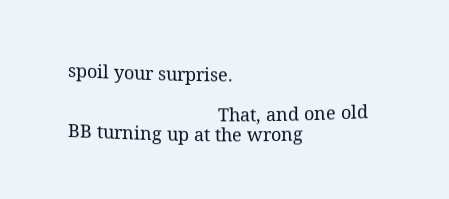spoil your surprise.

                              That, and one old BB turning up at the wrong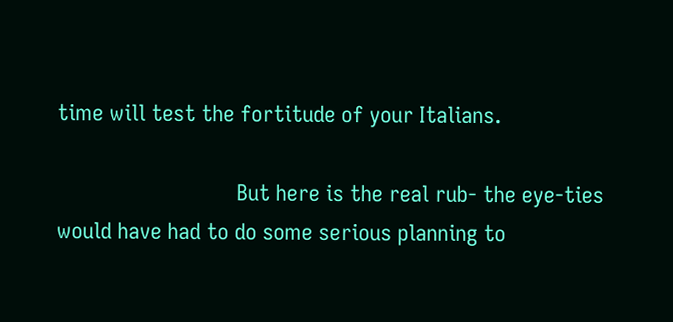time will test the fortitude of your Italians.

                              But here is the real rub- the eye-ties would have had to do some serious planning to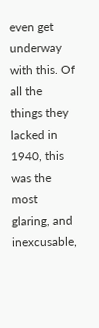even get underway with this. Of all the things they lacked in 1940, this was the most glaring, and inexcusable,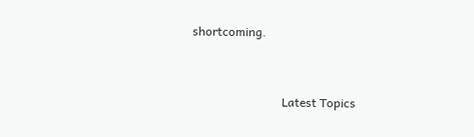shortcoming.


                              Latest Topics